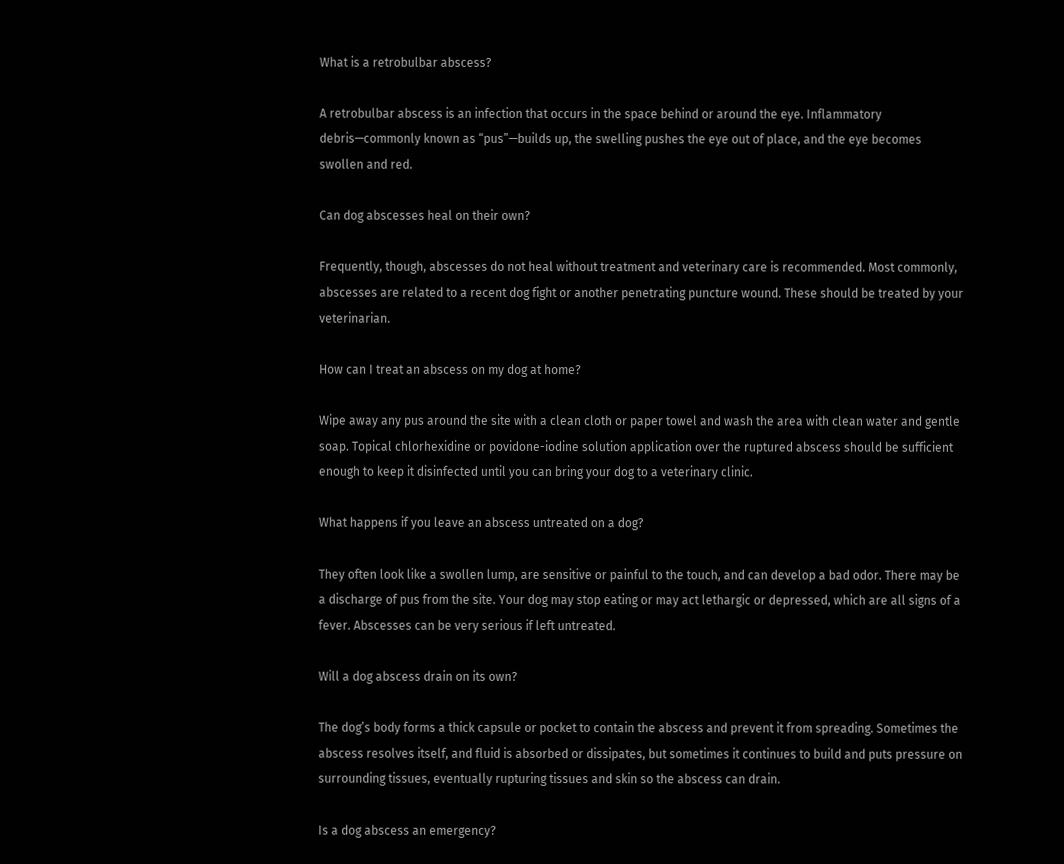What is a retrobulbar abscess?

A retrobulbar abscess is an infection that occurs in the space behind or around the eye. Inflammatory debris—commonly known as “pus”—builds up, the swelling pushes the eye out of place, and the eye becomes swollen and red.

Can dog abscesses heal on their own?

Frequently, though, abscesses do not heal without treatment and veterinary care is recommended. Most commonly, abscesses are related to a recent dog fight or another penetrating puncture wound. These should be treated by your veterinarian.

How can I treat an abscess on my dog at home?

Wipe away any pus around the site with a clean cloth or paper towel and wash the area with clean water and gentle soap. Topical chlorhexidine or povidone-iodine solution application over the ruptured abscess should be sufficient enough to keep it disinfected until you can bring your dog to a veterinary clinic.

What happens if you leave an abscess untreated on a dog?

They often look like a swollen lump, are sensitive or painful to the touch, and can develop a bad odor. There may be a discharge of pus from the site. Your dog may stop eating or may act lethargic or depressed, which are all signs of a fever. Abscesses can be very serious if left untreated.

Will a dog abscess drain on its own?

The dog’s body forms a thick capsule or pocket to contain the abscess and prevent it from spreading. Sometimes the abscess resolves itself, and fluid is absorbed or dissipates, but sometimes it continues to build and puts pressure on surrounding tissues, eventually rupturing tissues and skin so the abscess can drain.

Is a dog abscess an emergency?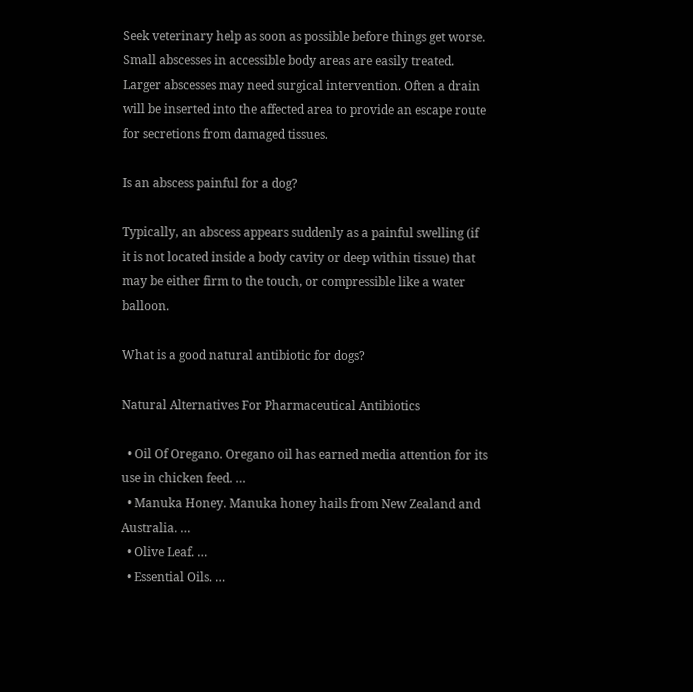Seek veterinary help as soon as possible before things get worse. Small abscesses in accessible body areas are easily treated. Larger abscesses may need surgical intervention. Often a drain will be inserted into the affected area to provide an escape route for secretions from damaged tissues.

Is an abscess painful for a dog?

Typically, an abscess appears suddenly as a painful swelling (if it is not located inside a body cavity or deep within tissue) that may be either firm to the touch, or compressible like a water balloon.

What is a good natural antibiotic for dogs?

Natural Alternatives For Pharmaceutical Antibiotics

  • Oil Of Oregano. Oregano oil has earned media attention for its use in chicken feed. …
  • Manuka Honey. Manuka honey hails from New Zealand and Australia. …
  • Olive Leaf. …
  • Essential Oils. …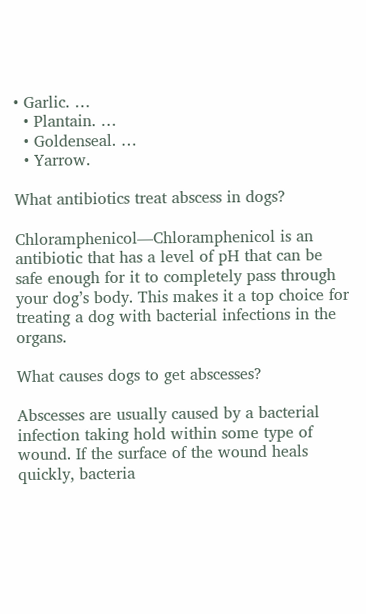• Garlic. …
  • Plantain. …
  • Goldenseal. …
  • Yarrow.

What antibiotics treat abscess in dogs?

Chloramphenicol—Chloramphenicol is an antibiotic that has a level of pH that can be safe enough for it to completely pass through your dog’s body. This makes it a top choice for treating a dog with bacterial infections in the organs.

What causes dogs to get abscesses?

Abscesses are usually caused by a bacterial infection taking hold within some type of wound. If the surface of the wound heals quickly, bacteria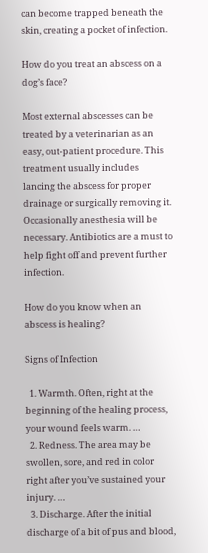can become trapped beneath the skin, creating a pocket of infection.

How do you treat an abscess on a dog’s face?

Most external abscesses can be treated by a veterinarian as an easy, out-patient procedure. This treatment usually includes lancing the abscess for proper drainage or surgically removing it. Occasionally anesthesia will be necessary. Antibiotics are a must to help fight off and prevent further infection.

How do you know when an abscess is healing?

Signs of Infection

  1. Warmth. Often, right at the beginning of the healing process, your wound feels warm. …
  2. Redness. The area may be swollen, sore, and red in color right after you’ve sustained your injury. …
  3. Discharge. After the initial discharge of a bit of pus and blood,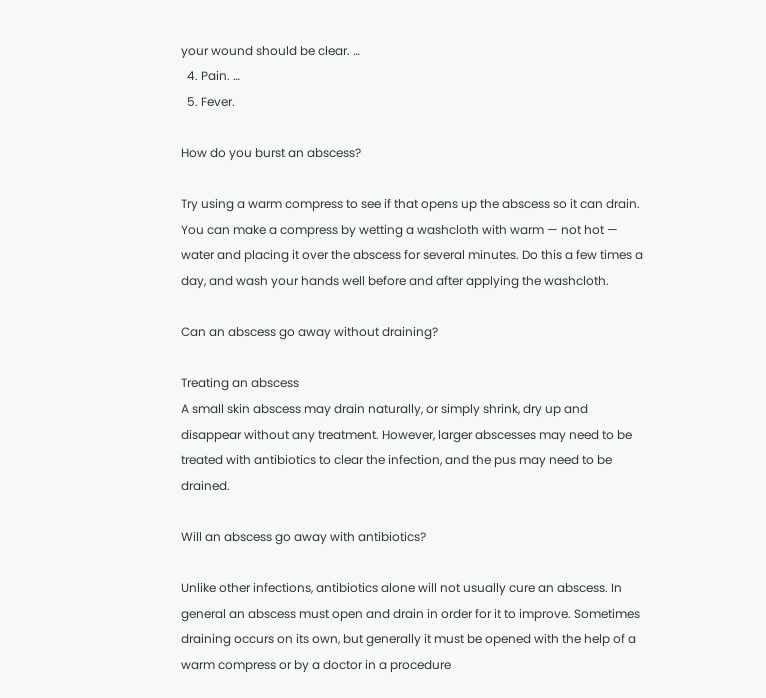your wound should be clear. …
  4. Pain. …
  5. Fever.

How do you burst an abscess?

Try using a warm compress to see if that opens up the abscess so it can drain. You can make a compress by wetting a washcloth with warm — not hot — water and placing it over the abscess for several minutes. Do this a few times a day, and wash your hands well before and after applying the washcloth.

Can an abscess go away without draining?

Treating an abscess
A small skin abscess may drain naturally, or simply shrink, dry up and disappear without any treatment. However, larger abscesses may need to be treated with antibiotics to clear the infection, and the pus may need to be drained.

Will an abscess go away with antibiotics?

Unlike other infections, antibiotics alone will not usually cure an abscess. In general an abscess must open and drain in order for it to improve. Sometimes draining occurs on its own, but generally it must be opened with the help of a warm compress or by a doctor in a procedure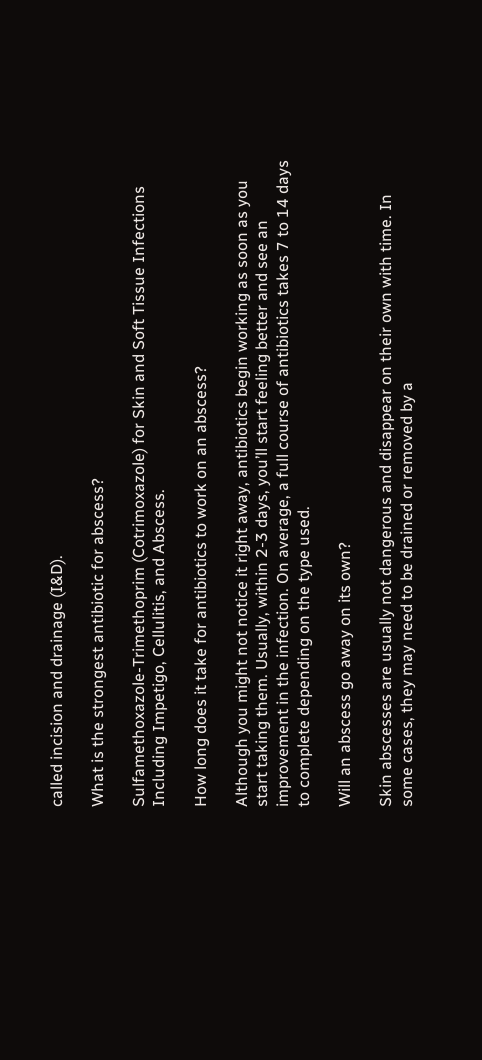called incision and drainage (I&D).

What is the strongest antibiotic for abscess?

Sulfamethoxazole-Trimethoprim (Cotrimoxazole) for Skin and Soft Tissue Infections Including Impetigo, Cellulitis, and Abscess.

How long does it take for antibiotics to work on an abscess?

Although you might not notice it right away, antibiotics begin working as soon as you start taking them. Usually, within 2-3 days, you’ll start feeling better and see an improvement in the infection. On average, a full course of antibiotics takes 7 to 14 days to complete depending on the type used.

Will an abscess go away on its own?

Skin abscesses are usually not dangerous and disappear on their own with time. In some cases, they may need to be drained or removed by a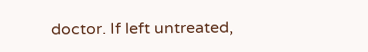doctor. If left untreated,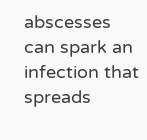abscesses can spark an infection that spreads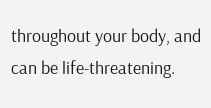throughout your body, and can be life-threatening.